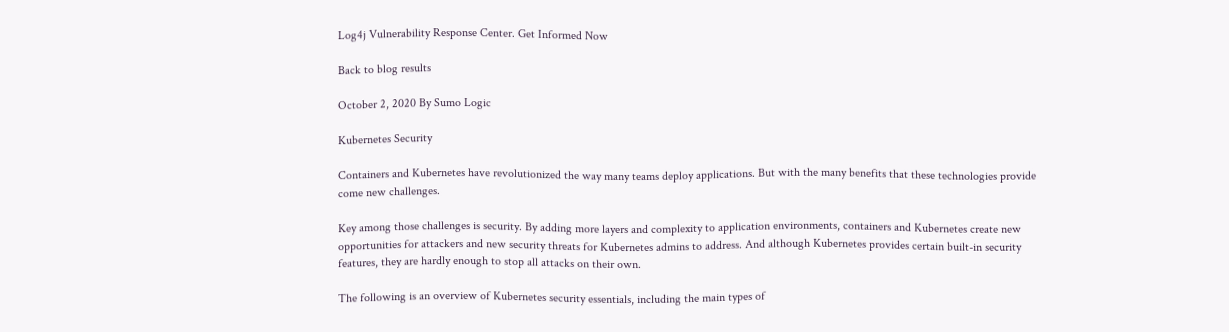Log4j Vulnerability Response Center. Get Informed Now

Back to blog results

October 2, 2020 By Sumo Logic

Kubernetes Security

Containers and Kubernetes have revolutionized the way many teams deploy applications. But with the many benefits that these technologies provide come new challenges.

Key among those challenges is security. By adding more layers and complexity to application environments, containers and Kubernetes create new opportunities for attackers and new security threats for Kubernetes admins to address. And although Kubernetes provides certain built-in security features, they are hardly enough to stop all attacks on their own.

The following is an overview of Kubernetes security essentials, including the main types of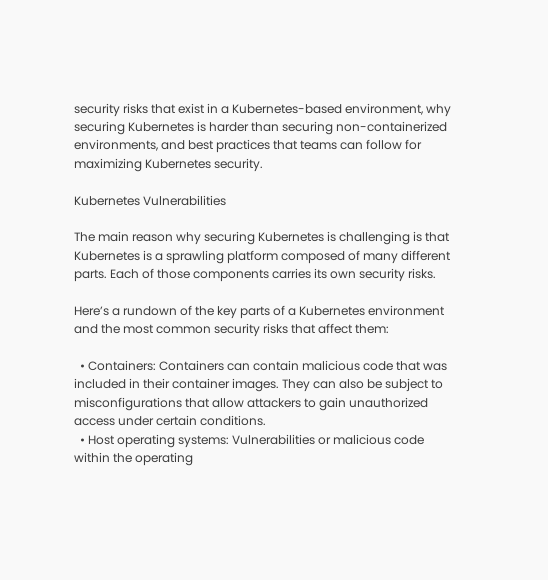security risks that exist in a Kubernetes-based environment, why securing Kubernetes is harder than securing non-containerized environments, and best practices that teams can follow for maximizing Kubernetes security.

Kubernetes Vulnerabilities

The main reason why securing Kubernetes is challenging is that Kubernetes is a sprawling platform composed of many different parts. Each of those components carries its own security risks.

Here’s a rundown of the key parts of a Kubernetes environment and the most common security risks that affect them:

  • Containers: Containers can contain malicious code that was included in their container images. They can also be subject to misconfigurations that allow attackers to gain unauthorized access under certain conditions.
  • Host operating systems: Vulnerabilities or malicious code within the operating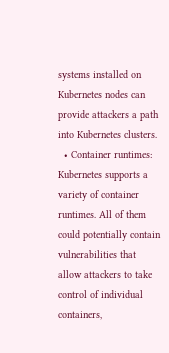systems installed on Kubernetes nodes can provide attackers a path into Kubernetes clusters.
  • Container runtimes: Kubernetes supports a variety of container runtimes. All of them could potentially contain vulnerabilities that allow attackers to take control of individual containers,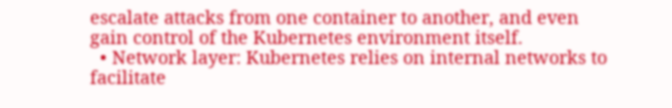escalate attacks from one container to another, and even gain control of the Kubernetes environment itself.
  • Network layer: Kubernetes relies on internal networks to facilitate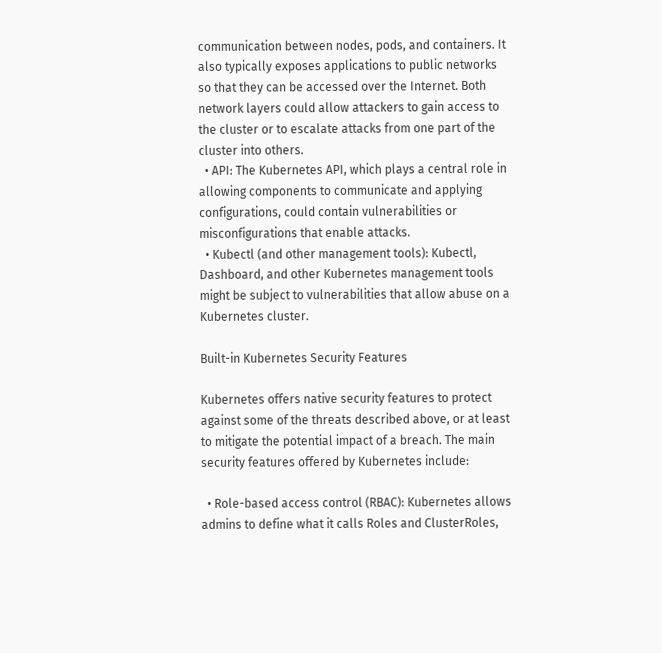communication between nodes, pods, and containers. It also typically exposes applications to public networks so that they can be accessed over the Internet. Both network layers could allow attackers to gain access to the cluster or to escalate attacks from one part of the cluster into others.
  • API: The Kubernetes API, which plays a central role in allowing components to communicate and applying configurations, could contain vulnerabilities or misconfigurations that enable attacks.
  • Kubectl (and other management tools): Kubectl, Dashboard, and other Kubernetes management tools might be subject to vulnerabilities that allow abuse on a Kubernetes cluster.

Built-in Kubernetes Security Features

Kubernetes offers native security features to protect against some of the threats described above, or at least to mitigate the potential impact of a breach. The main security features offered by Kubernetes include:

  • Role-based access control (RBAC): Kubernetes allows admins to define what it calls Roles and ClusterRoles,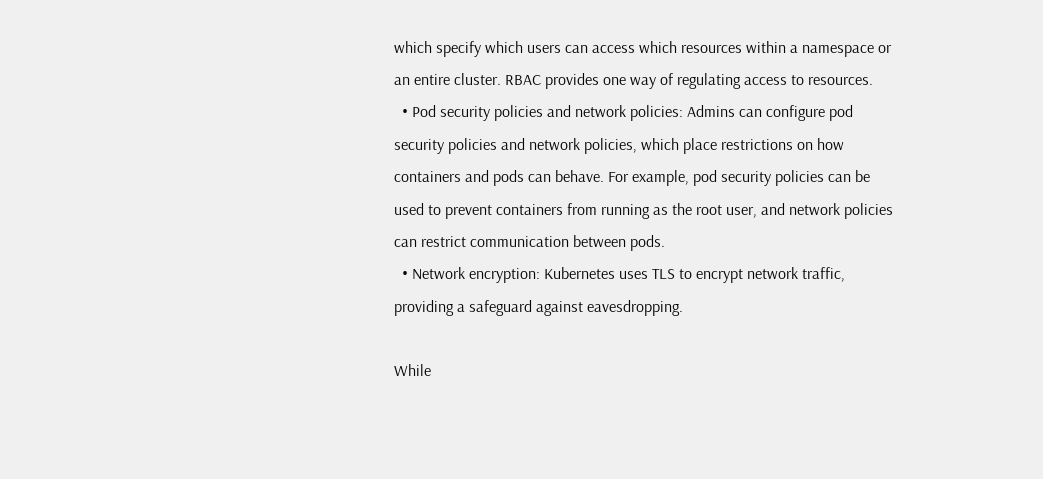which specify which users can access which resources within a namespace or an entire cluster. RBAC provides one way of regulating access to resources.
  • Pod security policies and network policies: Admins can configure pod security policies and network policies, which place restrictions on how containers and pods can behave. For example, pod security policies can be used to prevent containers from running as the root user, and network policies can restrict communication between pods.
  • Network encryption: Kubernetes uses TLS to encrypt network traffic, providing a safeguard against eavesdropping.

While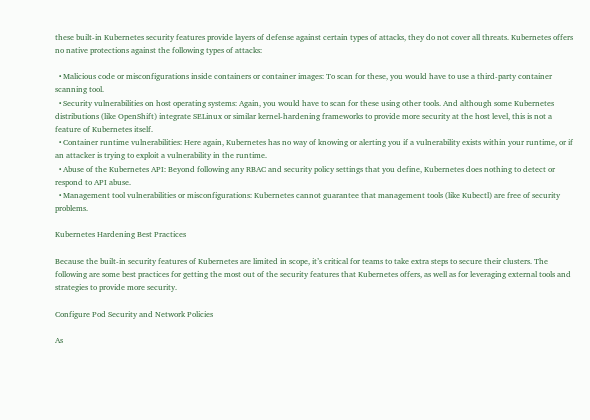these built-in Kubernetes security features provide layers of defense against certain types of attacks, they do not cover all threats. Kubernetes offers no native protections against the following types of attacks:

  • Malicious code or misconfigurations inside containers or container images: To scan for these, you would have to use a third-party container scanning tool.
  • Security vulnerabilities on host operating systems: Again, you would have to scan for these using other tools. And although some Kubernetes distributions (like OpenShift) integrate SELinux or similar kernel-hardening frameworks to provide more security at the host level, this is not a feature of Kubernetes itself.
  • Container runtime vulnerabilities: Here again, Kubernetes has no way of knowing or alerting you if a vulnerability exists within your runtime, or if an attacker is trying to exploit a vulnerability in the runtime.
  • Abuse of the Kubernetes API: Beyond following any RBAC and security policy settings that you define, Kubernetes does nothing to detect or respond to API abuse.
  • Management tool vulnerabilities or misconfigurations: Kubernetes cannot guarantee that management tools (like Kubectl) are free of security problems.

Kubernetes Hardening Best Practices

Because the built-in security features of Kubernetes are limited in scope, it’s critical for teams to take extra steps to secure their clusters. The following are some best practices for getting the most out of the security features that Kubernetes offers, as well as for leveraging external tools and strategies to provide more security.

Configure Pod Security and Network Policies

As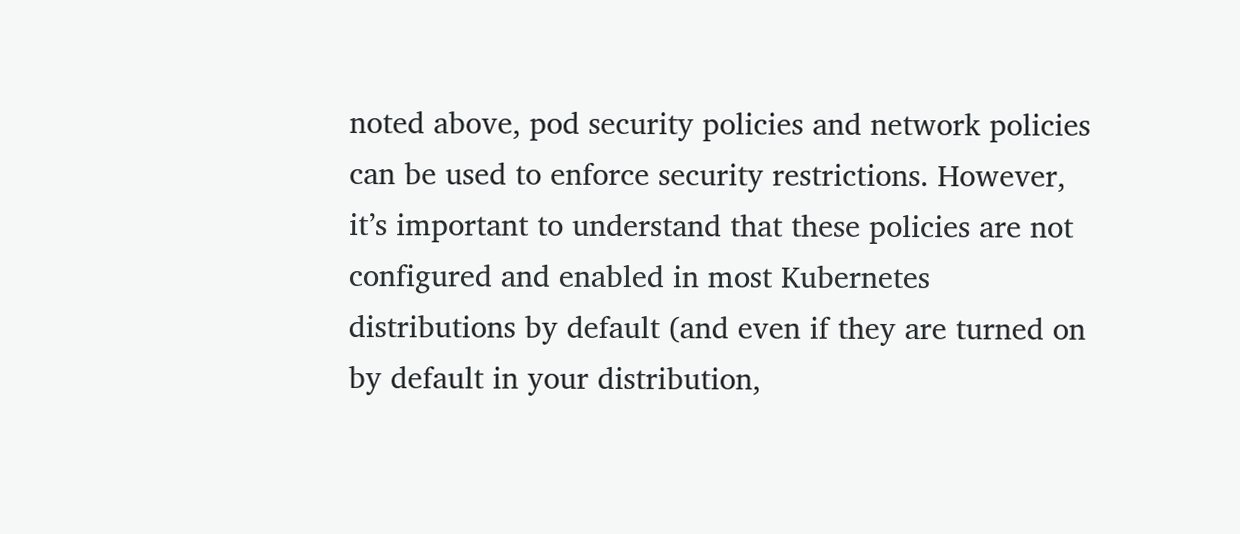noted above, pod security policies and network policies can be used to enforce security restrictions. However, it’s important to understand that these policies are not configured and enabled in most Kubernetes distributions by default (and even if they are turned on by default in your distribution,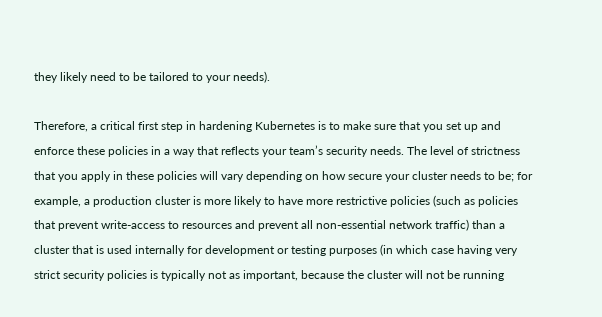they likely need to be tailored to your needs).

Therefore, a critical first step in hardening Kubernetes is to make sure that you set up and enforce these policies in a way that reflects your team’s security needs. The level of strictness that you apply in these policies will vary depending on how secure your cluster needs to be; for example, a production cluster is more likely to have more restrictive policies (such as policies that prevent write-access to resources and prevent all non-essential network traffic) than a cluster that is used internally for development or testing purposes (in which case having very strict security policies is typically not as important, because the cluster will not be running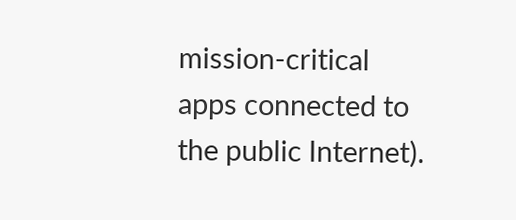mission-critical apps connected to the public Internet).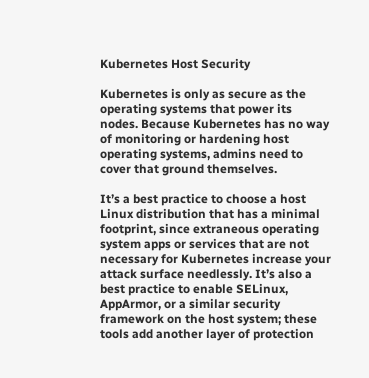Kubernetes Host Security

Kubernetes is only as secure as the operating systems that power its nodes. Because Kubernetes has no way of monitoring or hardening host operating systems, admins need to cover that ground themselves.

It’s a best practice to choose a host Linux distribution that has a minimal footprint, since extraneous operating system apps or services that are not necessary for Kubernetes increase your attack surface needlessly. It’s also a best practice to enable SELinux, AppArmor, or a similar security framework on the host system; these tools add another layer of protection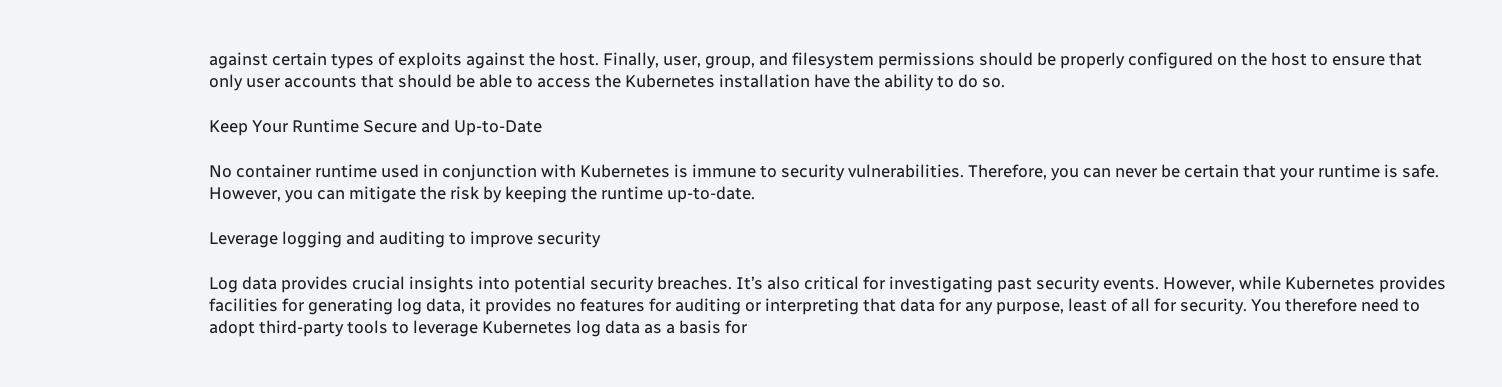against certain types of exploits against the host. Finally, user, group, and filesystem permissions should be properly configured on the host to ensure that only user accounts that should be able to access the Kubernetes installation have the ability to do so.

Keep Your Runtime Secure and Up-to-Date

No container runtime used in conjunction with Kubernetes is immune to security vulnerabilities. Therefore, you can never be certain that your runtime is safe. However, you can mitigate the risk by keeping the runtime up-to-date.

Leverage logging and auditing to improve security

Log data provides crucial insights into potential security breaches. It’s also critical for investigating past security events. However, while Kubernetes provides facilities for generating log data, it provides no features for auditing or interpreting that data for any purpose, least of all for security. You therefore need to adopt third-party tools to leverage Kubernetes log data as a basis for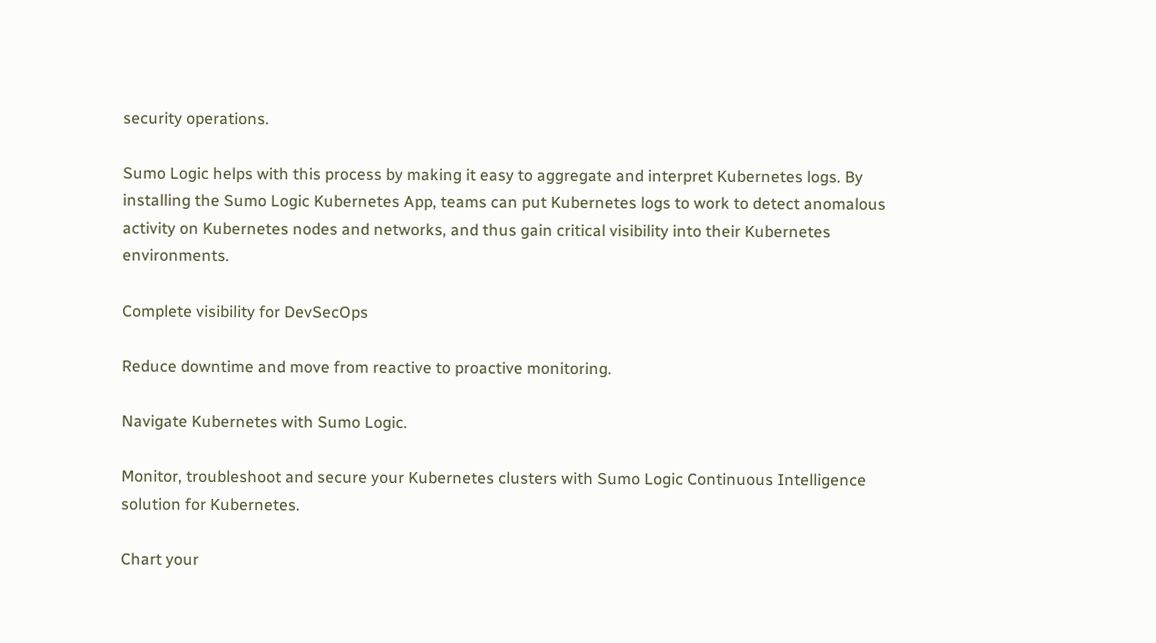security operations.

Sumo Logic helps with this process by making it easy to aggregate and interpret Kubernetes logs. By installing the Sumo Logic Kubernetes App, teams can put Kubernetes logs to work to detect anomalous activity on Kubernetes nodes and networks, and thus gain critical visibility into their Kubernetes environments.

Complete visibility for DevSecOps

Reduce downtime and move from reactive to proactive monitoring.

Navigate Kubernetes with Sumo Logic.

Monitor, troubleshoot and secure your Kubernetes clusters with Sumo Logic Continuous Intelligence solution for Kubernetes.

Chart your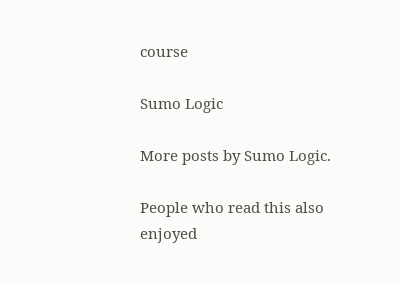course

Sumo Logic

More posts by Sumo Logic.

People who read this also enjoyed